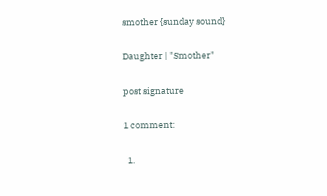smother {sunday sound}

Daughter | "Smother"

post signature

1 comment:

  1.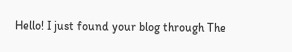Hello! I just found your blog through The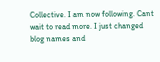Collective. I am now following. Cant wait to read more. I just changed blog names and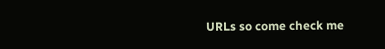URLs so come check me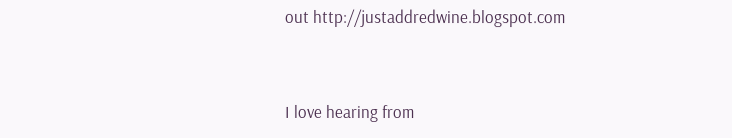out http://justaddredwine.blogspot.com


I love hearing from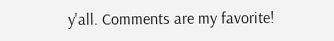y'all. Comments are my favorite!